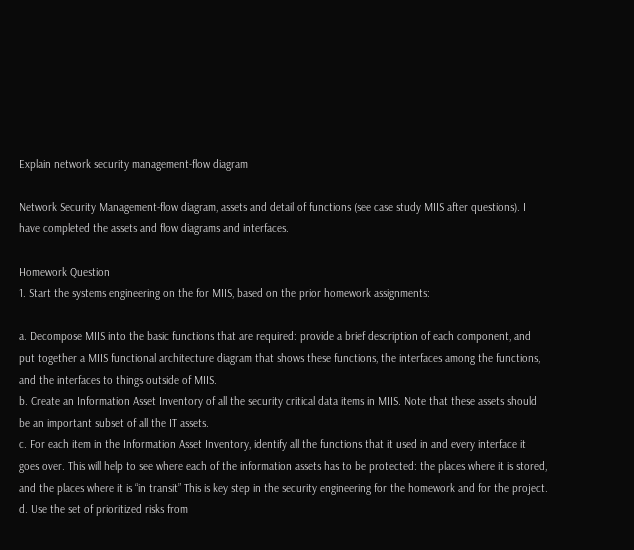Explain network security management-flow diagram

Network Security Management-flow diagram, assets and detail of functions (see case study MIIS after questions). I have completed the assets and flow diagrams and interfaces.

Homework Question
1. Start the systems engineering on the for MIIS, based on the prior homework assignments:

a. Decompose MIIS into the basic functions that are required: provide a brief description of each component, and put together a MIIS functional architecture diagram that shows these functions, the interfaces among the functions, and the interfaces to things outside of MIIS.
b. Create an Information Asset Inventory of all the security critical data items in MIIS. Note that these assets should be an important subset of all the IT assets.
c. For each item in the Information Asset Inventory, identify all the functions that it used in and every interface it goes over. This will help to see where each of the information assets has to be protected: the places where it is stored, and the places where it is “in transit” This is key step in the security engineering for the homework and for the project.
d. Use the set of prioritized risks from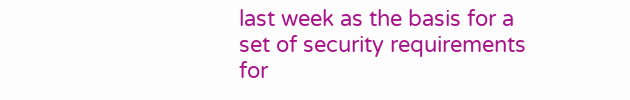last week as the basis for a set of security requirements for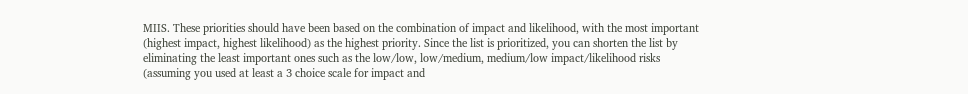MIIS. These priorities should have been based on the combination of impact and likelihood, with the most important (highest impact, highest likelihood) as the highest priority. Since the list is prioritized, you can shorten the list by eliminating the least important ones such as the low/low, low/medium, medium/low impact/likelihood risks (assuming you used at least a 3 choice scale for impact and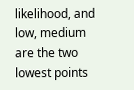likelihood, and low, medium are the two lowest points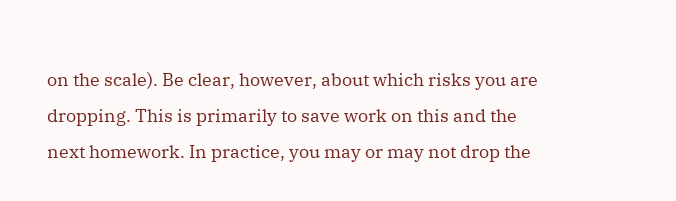on the scale). Be clear, however, about which risks you are dropping. This is primarily to save work on this and the next homework. In practice, you may or may not drop the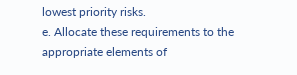lowest priority risks.
e. Allocate these requirements to the appropriate elements of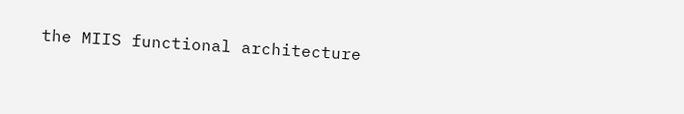the MIIS functional architecture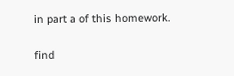in part a of this homework.

find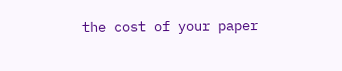the cost of your paper